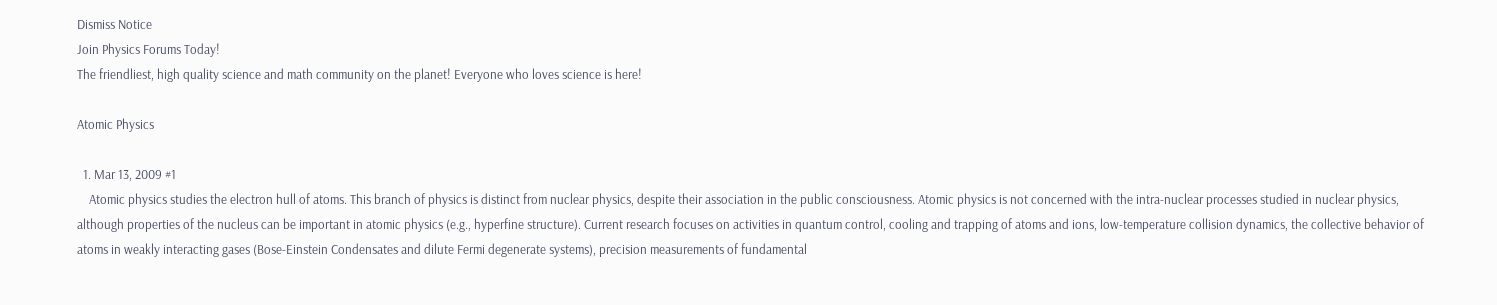Dismiss Notice
Join Physics Forums Today!
The friendliest, high quality science and math community on the planet! Everyone who loves science is here!

Atomic Physics

  1. Mar 13, 2009 #1
    Atomic physics studies the electron hull of atoms. This branch of physics is distinct from nuclear physics, despite their association in the public consciousness. Atomic physics is not concerned with the intra-nuclear processes studied in nuclear physics, although properties of the nucleus can be important in atomic physics (e.g., hyperfine structure). Current research focuses on activities in quantum control, cooling and trapping of atoms and ions, low-temperature collision dynamics, the collective behavior of atoms in weakly interacting gases (Bose-Einstein Condensates and dilute Fermi degenerate systems), precision measurements of fundamental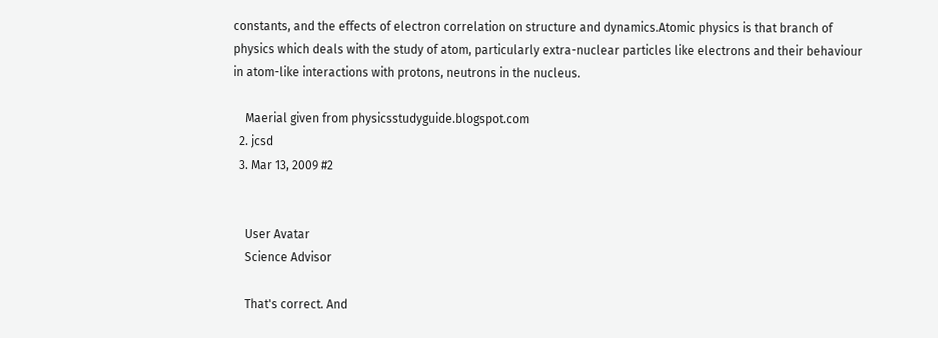constants, and the effects of electron correlation on structure and dynamics.Atomic physics is that branch of physics which deals with the study of atom, particularly extra-nuclear particles like electrons and their behaviour in atom-like interactions with protons, neutrons in the nucleus.

    Maerial given from physicsstudyguide.blogspot.com
  2. jcsd
  3. Mar 13, 2009 #2


    User Avatar
    Science Advisor

    That's correct. And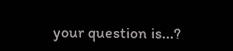your question is...?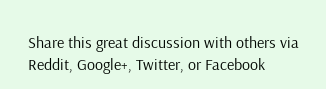Share this great discussion with others via Reddit, Google+, Twitter, or Facebook